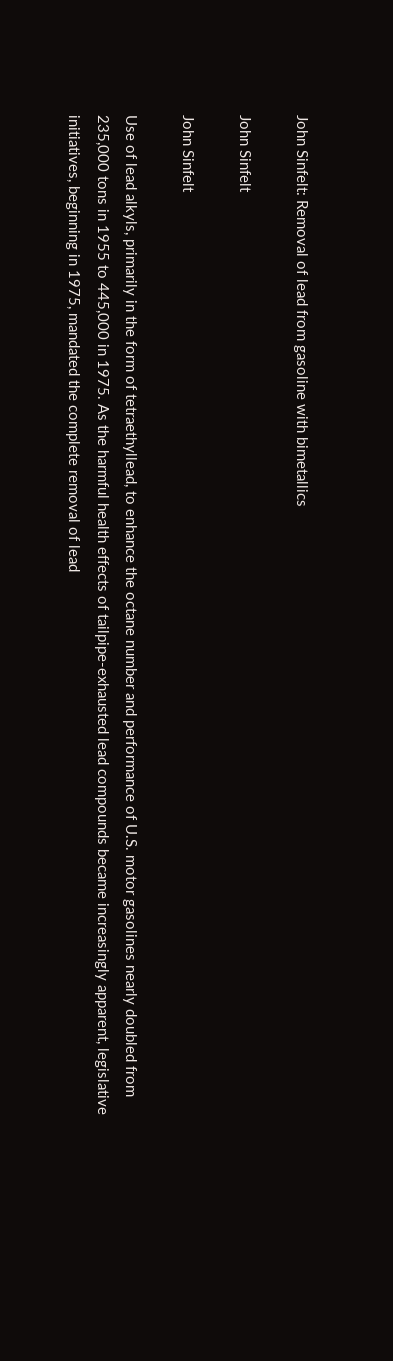John Sinfelt: Removal of lead from gasoline with bimetallics

John Sinfelt

John Sinfelt

Use of lead alkyls, primarily in the form of tetraethyllead, to enhance the octane number and performance of U.S. motor gasolines nearly doubled from 235,000 tons in 1955 to 445,000 in 1975. As the harmful health effects of tailpipe-exhausted lead compounds became increasingly apparent, legislative initiatives, beginning in 1975, mandated the complete removal of lead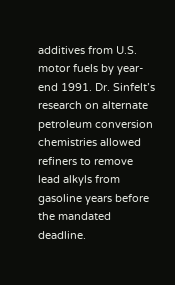additives from U.S. motor fuels by year-end 1991. Dr. Sinfelt’s research on alternate petroleum conversion chemistries allowed refiners to remove lead alkyls from gasoline years before the mandated deadline.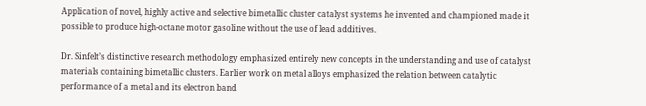Application of novel, highly active and selective bimetallic cluster catalyst systems he invented and championed made it possible to produce high-octane motor gasoline without the use of lead additives.

Dr. Sinfelt’s distinctive research methodology emphasized entirely new concepts in the understanding and use of catalyst materials containing bimetallic clusters. Earlier work on metal alloys emphasized the relation between catalytic performance of a metal and its electron band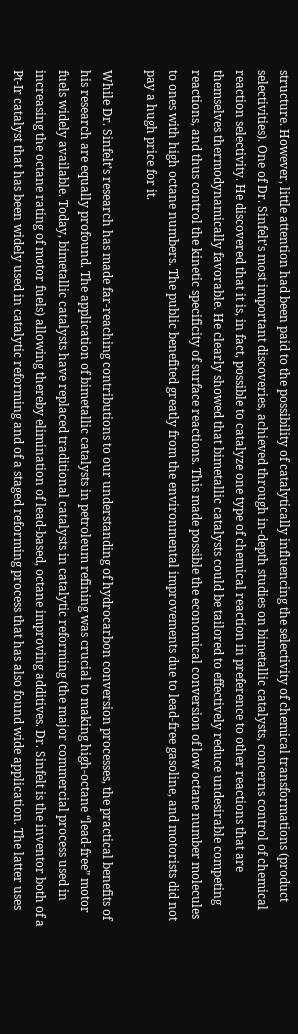structure. However, little attention had been paid to the possibility of catalytically influencing the selectivity of chemical transformations (product selectivities). One of Dr. Sinfelt’s most important discoveries, achieved through in-depth studies on bimetallic catalysts, concerns control of chemical reaction selectivity. He discovered that it is, in fact, possible to catalyze one type of chemical reaction in preference to other reactions that are themselves thermodynamically favorable. He clearly showed that bimetallic catalysts could be tailored to effectively reduce undesirable competing reactions, and thus control the kinetic specificity of surface reactions. This made possible the economical conversion of low octane number molecules to ones with high octane numbers. The public benefited greatly from the environmental improvements due to lead-free gasoline, and motorists did not pay a hugh price for it.

While Dr. Sinfelt’s research has made far-reaching contributions to our understanding of hydrocarbon conversion processes, the practical benefits of his research are equally profound. The application of bimetallic catalysts in petroleum refining was crucial to making high-octane “lead-free” motor fuels widely available. Today, bimetallic catalysts have replaced traditional catalysts in catalytic reforming (the major commercial process used in increasing the octane rating of motor fuels) allowing thereby elimination of lead-based, octane improving additives. Dr. Sinfelt is the inventor both of a Pt-Ir catalyst that has been widely used in catalytic reforming and of a staged reforming process that has also found wide application. The latter uses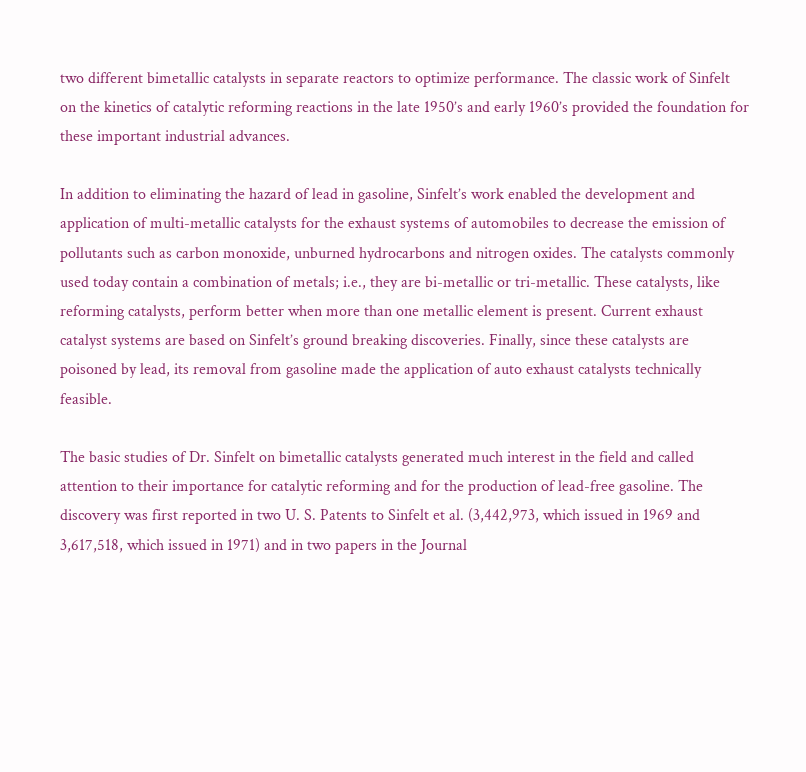two different bimetallic catalysts in separate reactors to optimize performance. The classic work of Sinfelt on the kinetics of catalytic reforming reactions in the late 1950’s and early 1960’s provided the foundation for these important industrial advances.

In addition to eliminating the hazard of lead in gasoline, Sinfelt’s work enabled the development and application of multi-metallic catalysts for the exhaust systems of automobiles to decrease the emission of pollutants such as carbon monoxide, unburned hydrocarbons and nitrogen oxides. The catalysts commonly used today contain a combination of metals; i.e., they are bi-metallic or tri-metallic. These catalysts, like reforming catalysts, perform better when more than one metallic element is present. Current exhaust catalyst systems are based on Sinfelt’s ground breaking discoveries. Finally, since these catalysts are poisoned by lead, its removal from gasoline made the application of auto exhaust catalysts technically feasible.

The basic studies of Dr. Sinfelt on bimetallic catalysts generated much interest in the field and called attention to their importance for catalytic reforming and for the production of lead-free gasoline. The discovery was first reported in two U. S. Patents to Sinfelt et al. (3,442,973, which issued in 1969 and 3,617,518, which issued in 1971) and in two papers in the Journal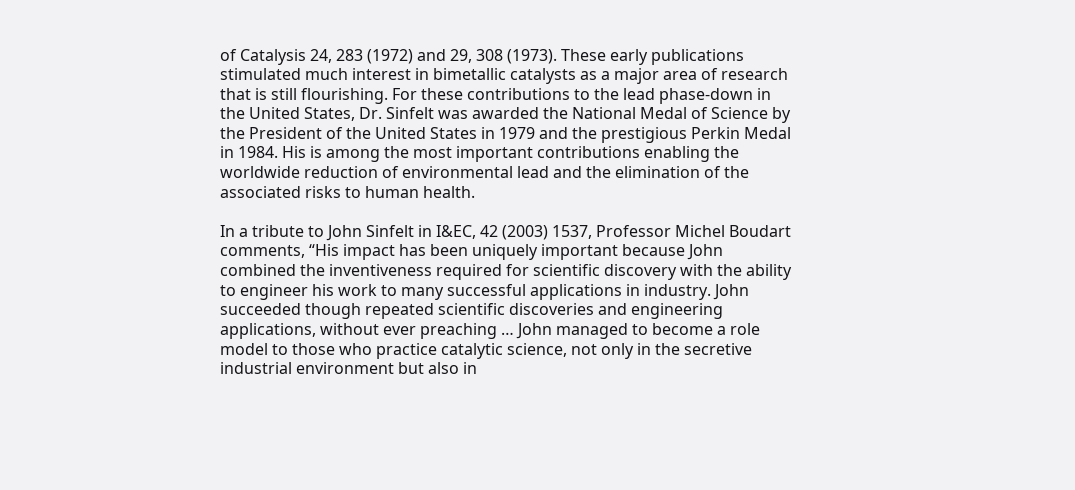of Catalysis 24, 283 (1972) and 29, 308 (1973). These early publications stimulated much interest in bimetallic catalysts as a major area of research that is still flourishing. For these contributions to the lead phase-down in the United States, Dr. Sinfelt was awarded the National Medal of Science by the President of the United States in 1979 and the prestigious Perkin Medal in 1984. His is among the most important contributions enabling the worldwide reduction of environmental lead and the elimination of the associated risks to human health.

In a tribute to John Sinfelt in I&EC, 42 (2003) 1537, Professor Michel Boudart comments, “His impact has been uniquely important because John combined the inventiveness required for scientific discovery with the ability to engineer his work to many successful applications in industry. John succeeded though repeated scientific discoveries and engineering applications, without ever preaching … John managed to become a role model to those who practice catalytic science, not only in the secretive industrial environment but also in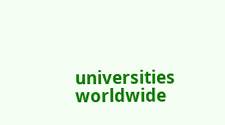universities worldwide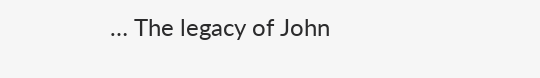… The legacy of John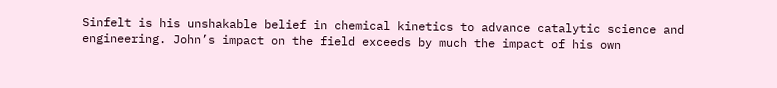Sinfelt is his unshakable belief in chemical kinetics to advance catalytic science and engineering. John’s impact on the field exceeds by much the impact of his own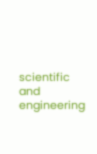scientific and engineering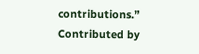contributions.”
Contributed by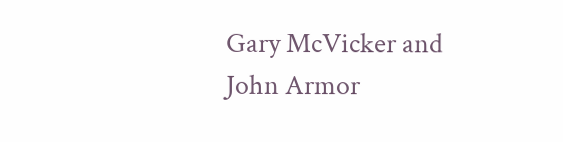Gary McVicker and John Armor